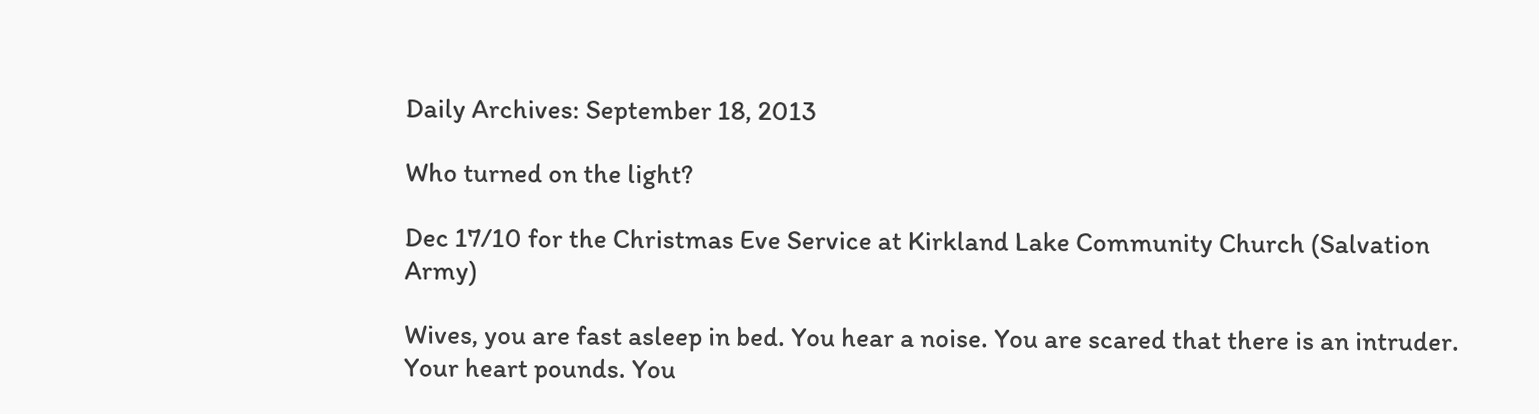Daily Archives: September 18, 2013

Who turned on the light?

Dec 17/10 for the Christmas Eve Service at Kirkland Lake Community Church (Salvation Army)

Wives, you are fast asleep in bed. You hear a noise. You are scared that there is an intruder. Your heart pounds. You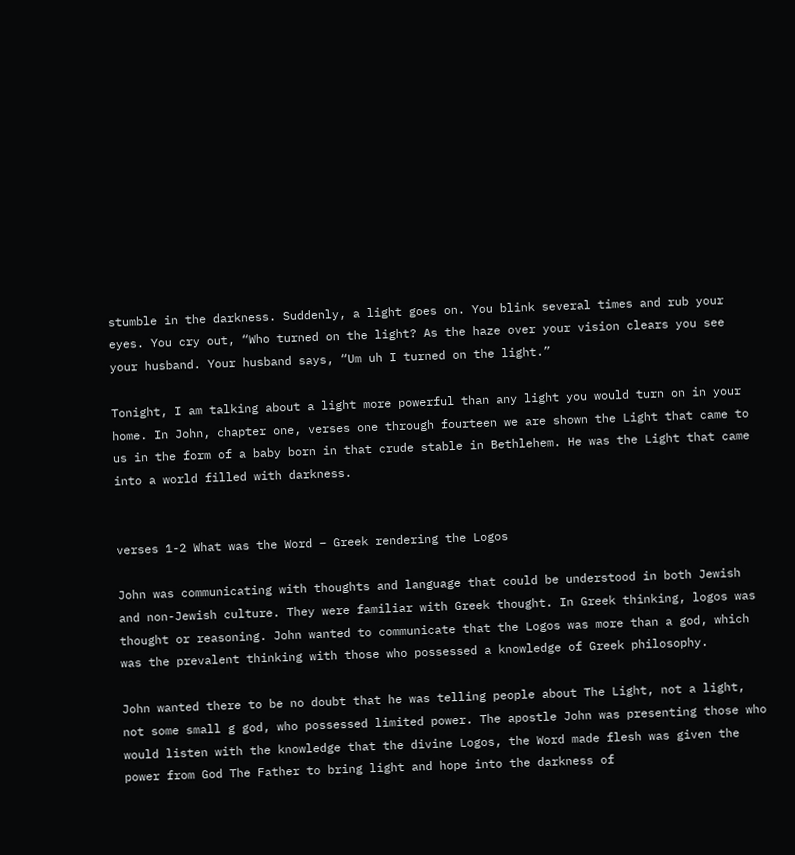stumble in the darkness. Suddenly, a light goes on. You blink several times and rub your eyes. You cry out, “Who turned on the light? As the haze over your vision clears you see your husband. Your husband says, “Um uh I turned on the light.”

Tonight, I am talking about a light more powerful than any light you would turn on in your home. In John, chapter one, verses one through fourteen we are shown the Light that came to us in the form of a baby born in that crude stable in Bethlehem. He was the Light that came into a world filled with darkness.


verses 1-2 What was the Word – Greek rendering the Logos

John was communicating with thoughts and language that could be understood in both Jewish and non-Jewish culture. They were familiar with Greek thought. In Greek thinking, logos was thought or reasoning. John wanted to communicate that the Logos was more than a god, which was the prevalent thinking with those who possessed a knowledge of Greek philosophy.

John wanted there to be no doubt that he was telling people about The Light, not a light, not some small g god, who possessed limited power. The apostle John was presenting those who would listen with the knowledge that the divine Logos, the Word made flesh was given the power from God The Father to bring light and hope into the darkness of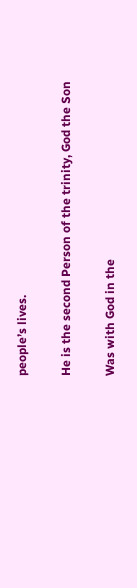people’s lives.

He is the second Person of the trinity, God the Son

Was with God in the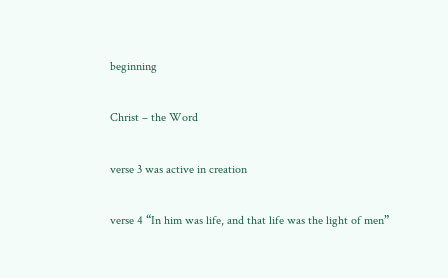beginning

Christ – the Word

verse 3 was active in creation

verse 4 “In him was life, and that life was the light of men”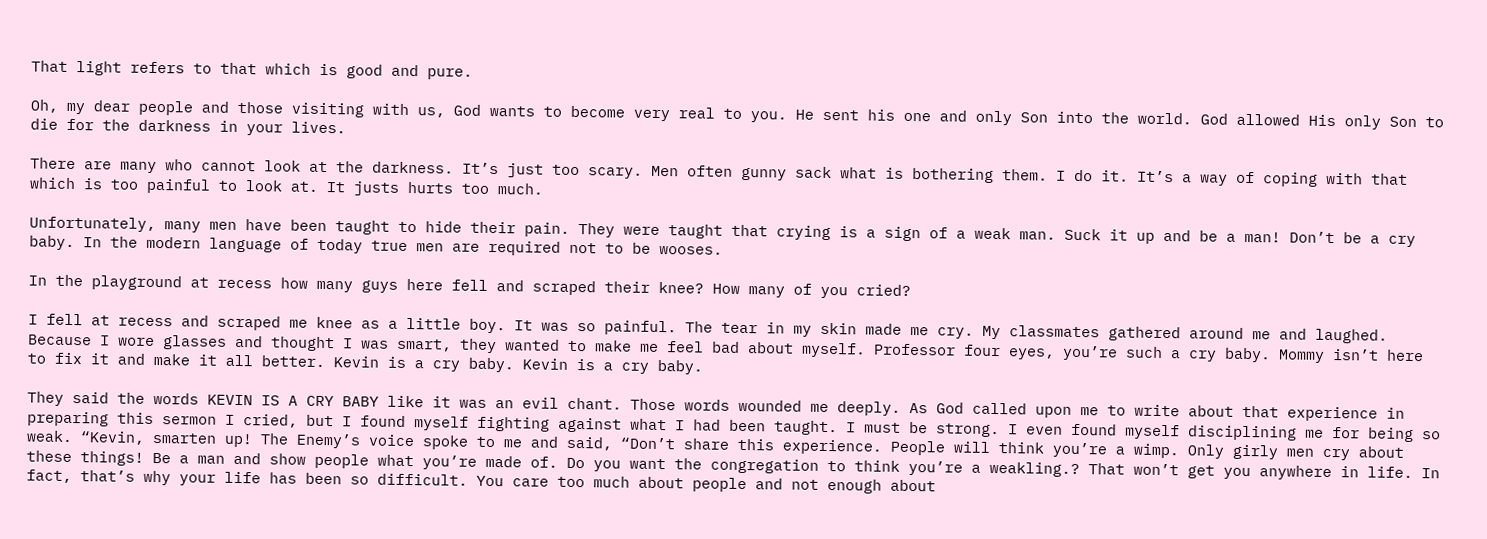That light refers to that which is good and pure.

Oh, my dear people and those visiting with us, God wants to become very real to you. He sent his one and only Son into the world. God allowed His only Son to die for the darkness in your lives.

There are many who cannot look at the darkness. It’s just too scary. Men often gunny sack what is bothering them. I do it. It’s a way of coping with that which is too painful to look at. It justs hurts too much.

Unfortunately, many men have been taught to hide their pain. They were taught that crying is a sign of a weak man. Suck it up and be a man! Don’t be a cry baby. In the modern language of today true men are required not to be wooses.

In the playground at recess how many guys here fell and scraped their knee? How many of you cried?

I fell at recess and scraped me knee as a little boy. It was so painful. The tear in my skin made me cry. My classmates gathered around me and laughed. Because I wore glasses and thought I was smart, they wanted to make me feel bad about myself. Professor four eyes, you’re such a cry baby. Mommy isn’t here to fix it and make it all better. Kevin is a cry baby. Kevin is a cry baby.

They said the words KEVIN IS A CRY BABY like it was an evil chant. Those words wounded me deeply. As God called upon me to write about that experience in preparing this sermon I cried, but I found myself fighting against what I had been taught. I must be strong. I even found myself disciplining me for being so weak. “Kevin, smarten up! The Enemy’s voice spoke to me and said, “Don’t share this experience. People will think you’re a wimp. Only girly men cry about these things! Be a man and show people what you’re made of. Do you want the congregation to think you’re a weakling.? That won’t get you anywhere in life. In fact, that’s why your life has been so difficult. You care too much about people and not enough about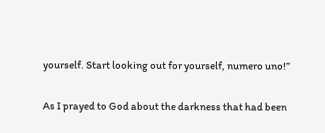yourself. Start looking out for yourself, numero uno!”

As I prayed to God about the darkness that had been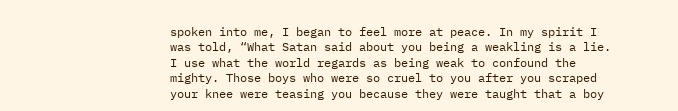spoken into me, I began to feel more at peace. In my spirit I was told, “What Satan said about you being a weakling is a lie. I use what the world regards as being weak to confound the mighty. Those boys who were so cruel to you after you scraped your knee were teasing you because they were taught that a boy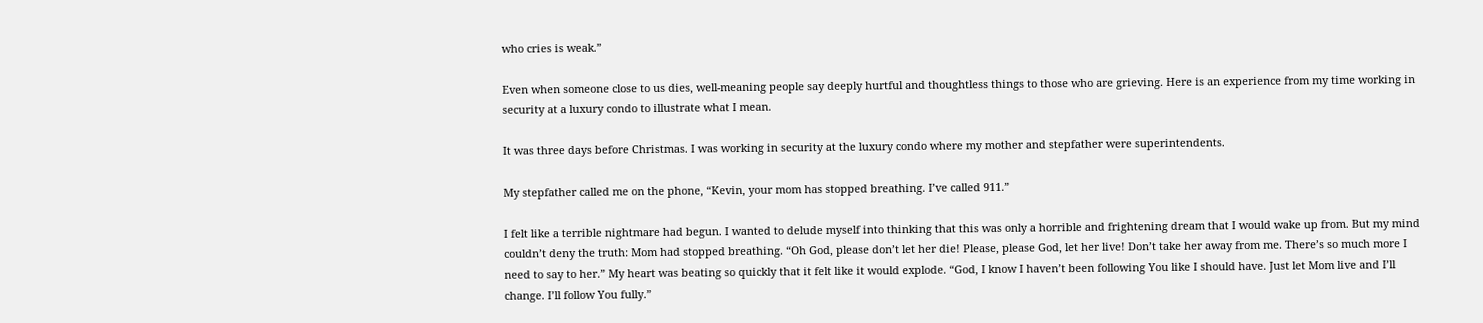who cries is weak.”

Even when someone close to us dies, well-meaning people say deeply hurtful and thoughtless things to those who are grieving. Here is an experience from my time working in security at a luxury condo to illustrate what I mean.

It was three days before Christmas. I was working in security at the luxury condo where my mother and stepfather were superintendents.

My stepfather called me on the phone, “Kevin, your mom has stopped breathing. I’ve called 911.”

I felt like a terrible nightmare had begun. I wanted to delude myself into thinking that this was only a horrible and frightening dream that I would wake up from. But my mind couldn’t deny the truth: Mom had stopped breathing. “Oh God, please don’t let her die! Please, please God, let her live! Don’t take her away from me. There’s so much more I need to say to her.” My heart was beating so quickly that it felt like it would explode. “God, I know I haven’t been following You like I should have. Just let Mom live and I’ll change. I’ll follow You fully.”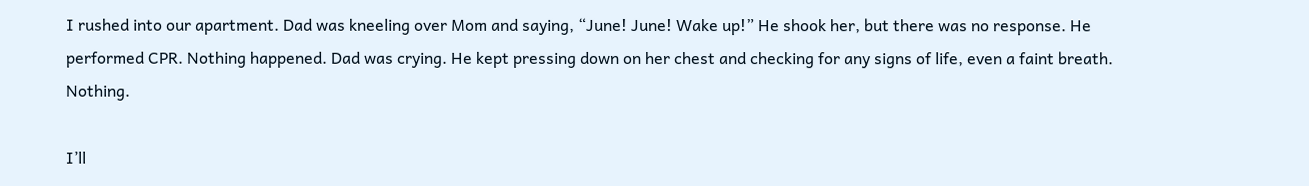I rushed into our apartment. Dad was kneeling over Mom and saying, “June! June! Wake up!” He shook her, but there was no response. He performed CPR. Nothing happened. Dad was crying. He kept pressing down on her chest and checking for any signs of life, even a faint breath. Nothing.

I’ll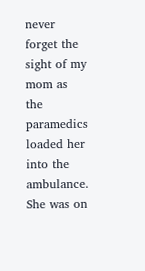never forget the sight of my mom as the paramedics loaded her into the ambulance. She was on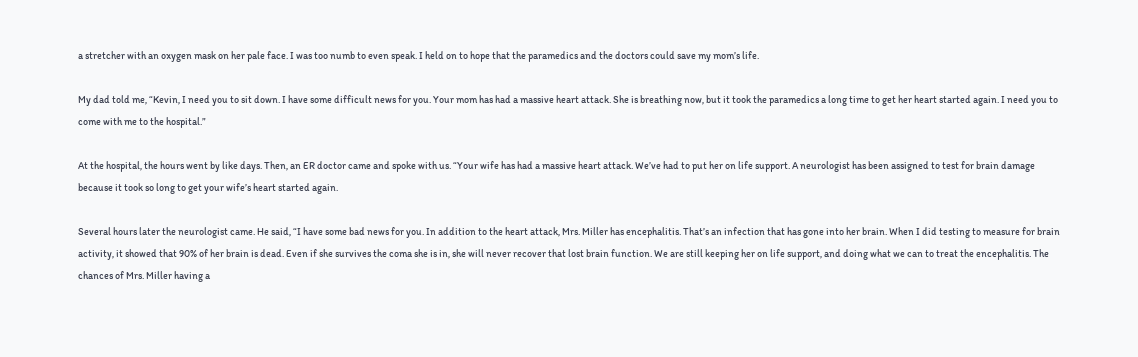a stretcher with an oxygen mask on her pale face. I was too numb to even speak. I held on to hope that the paramedics and the doctors could save my mom’s life.

My dad told me, “Kevin, I need you to sit down. I have some difficult news for you. Your mom has had a massive heart attack. She is breathing now, but it took the paramedics a long time to get her heart started again. I need you to come with me to the hospital.”

At the hospital, the hours went by like days. Then, an ER doctor came and spoke with us. “Your wife has had a massive heart attack. We’ve had to put her on life support. A neurologist has been assigned to test for brain damage because it took so long to get your wife’s heart started again.

Several hours later the neurologist came. He said, “I have some bad news for you. In addition to the heart attack, Mrs. Miller has encephalitis. That’s an infection that has gone into her brain. When I did testing to measure for brain activity, it showed that 90% of her brain is dead. Even if she survives the coma she is in, she will never recover that lost brain function. We are still keeping her on life support, and doing what we can to treat the encephalitis. The chances of Mrs. Miller having a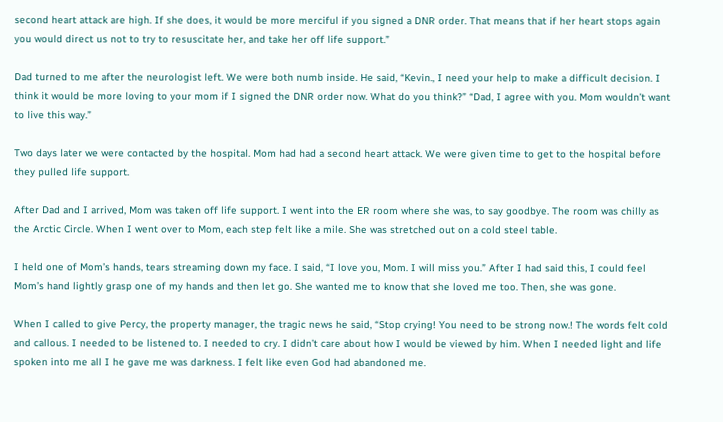second heart attack are high. If she does, it would be more merciful if you signed a DNR order. That means that if her heart stops again you would direct us not to try to resuscitate her, and take her off life support.”

Dad turned to me after the neurologist left. We were both numb inside. He said, “Kevin., I need your help to make a difficult decision. I think it would be more loving to your mom if I signed the DNR order now. What do you think?” “Dad, I agree with you. Mom wouldn’t want to live this way.”

Two days later we were contacted by the hospital. Mom had had a second heart attack. We were given time to get to the hospital before they pulled life support.

After Dad and I arrived, Mom was taken off life support. I went into the ER room where she was, to say goodbye. The room was chilly as the Arctic Circle. When I went over to Mom, each step felt like a mile. She was stretched out on a cold steel table.

I held one of Mom’s hands, tears streaming down my face. I said, “I love you, Mom. I will miss you.” After I had said this, I could feel Mom’s hand lightly grasp one of my hands and then let go. She wanted me to know that she loved me too. Then, she was gone.

When I called to give Percy, the property manager, the tragic news he said, “Stop crying! You need to be strong now.! The words felt cold and callous. I needed to be listened to. I needed to cry. I didn’t care about how I would be viewed by him. When I needed light and life spoken into me all I he gave me was darkness. I felt like even God had abandoned me.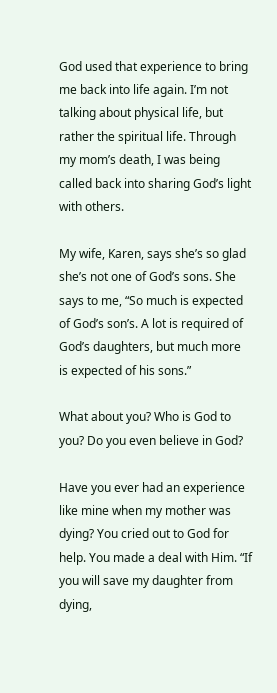God used that experience to bring me back into life again. I’m not talking about physical life, but rather the spiritual life. Through my mom’s death, I was being called back into sharing God’s light with others.

My wife, Karen, says she’s so glad she’s not one of God’s sons. She says to me, “So much is expected of God’s son’s. A lot is required of God’s daughters, but much more is expected of his sons.”

What about you? Who is God to you? Do you even believe in God?

Have you ever had an experience like mine when my mother was dying? You cried out to God for help. You made a deal with Him. “If you will save my daughter from dying,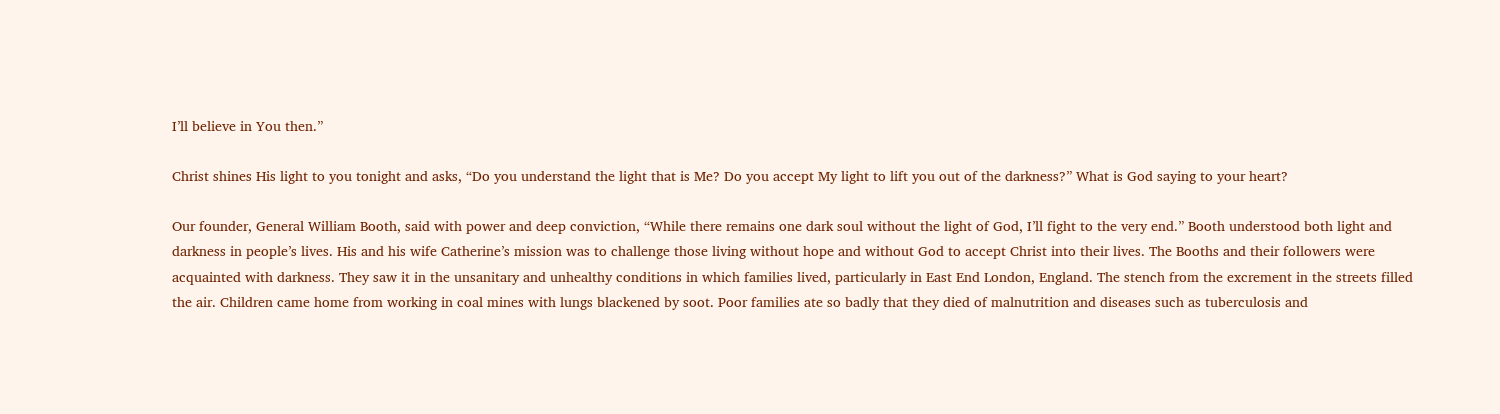I’ll believe in You then.”

Christ shines His light to you tonight and asks, “Do you understand the light that is Me? Do you accept My light to lift you out of the darkness?” What is God saying to your heart?

Our founder, General William Booth, said with power and deep conviction, “While there remains one dark soul without the light of God, I’ll fight to the very end.” Booth understood both light and darkness in people’s lives. His and his wife Catherine’s mission was to challenge those living without hope and without God to accept Christ into their lives. The Booths and their followers were acquainted with darkness. They saw it in the unsanitary and unhealthy conditions in which families lived, particularly in East End London, England. The stench from the excrement in the streets filled the air. Children came home from working in coal mines with lungs blackened by soot. Poor families ate so badly that they died of malnutrition and diseases such as tuberculosis and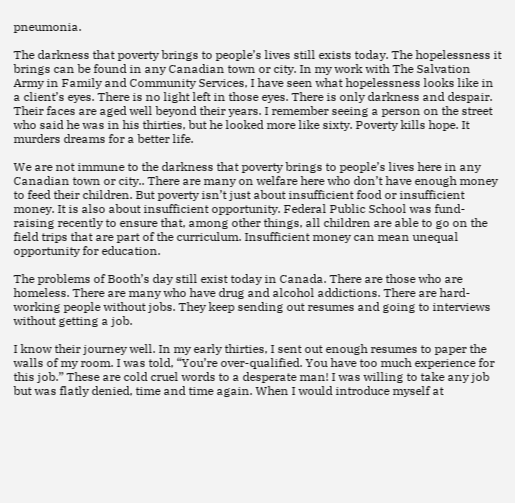pneumonia.

The darkness that poverty brings to people’s lives still exists today. The hopelessness it brings can be found in any Canadian town or city. In my work with The Salvation Army in Family and Community Services, I have seen what hopelessness looks like in a client’s eyes. There is no light left in those eyes. There is only darkness and despair. Their faces are aged well beyond their years. I remember seeing a person on the street who said he was in his thirties, but he looked more like sixty. Poverty kills hope. It murders dreams for a better life.

We are not immune to the darkness that poverty brings to people’s lives here in any Canadian town or city.. There are many on welfare here who don’t have enough money to feed their children. But poverty isn’t just about insufficient food or insufficient money. It is also about insufficient opportunity. Federal Public School was fund-raising recently to ensure that, among other things, all children are able to go on the field trips that are part of the curriculum. Insufficient money can mean unequal opportunity for education.

The problems of Booth’s day still exist today in Canada. There are those who are homeless. There are many who have drug and alcohol addictions. There are hard-working people without jobs. They keep sending out resumes and going to interviews without getting a job.

I know their journey well. In my early thirties, I sent out enough resumes to paper the walls of my room. I was told, “You’re over-qualified. You have too much experience for this job.” These are cold cruel words to a desperate man! I was willing to take any job but was flatly denied, time and time again. When I would introduce myself at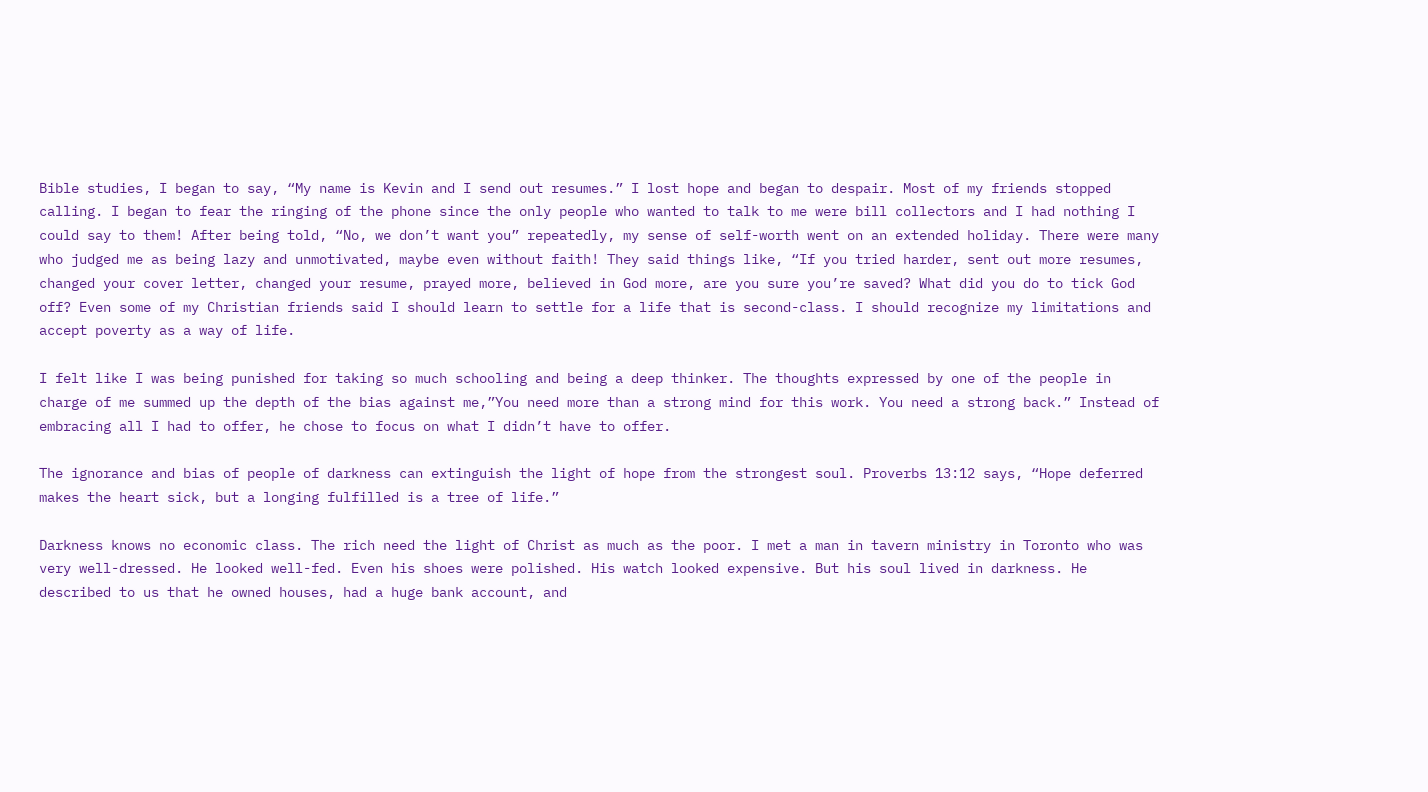Bible studies, I began to say, “My name is Kevin and I send out resumes.” I lost hope and began to despair. Most of my friends stopped calling. I began to fear the ringing of the phone since the only people who wanted to talk to me were bill collectors and I had nothing I could say to them! After being told, “No, we don’t want you” repeatedly, my sense of self-worth went on an extended holiday. There were many who judged me as being lazy and unmotivated, maybe even without faith! They said things like, “If you tried harder, sent out more resumes, changed your cover letter, changed your resume, prayed more, believed in God more, are you sure you’re saved? What did you do to tick God off? Even some of my Christian friends said I should learn to settle for a life that is second-class. I should recognize my limitations and accept poverty as a way of life.

I felt like I was being punished for taking so much schooling and being a deep thinker. The thoughts expressed by one of the people in charge of me summed up the depth of the bias against me,”You need more than a strong mind for this work. You need a strong back.” Instead of embracing all I had to offer, he chose to focus on what I didn’t have to offer.

The ignorance and bias of people of darkness can extinguish the light of hope from the strongest soul. Proverbs 13:12 says, “Hope deferred makes the heart sick, but a longing fulfilled is a tree of life.”

Darkness knows no economic class. The rich need the light of Christ as much as the poor. I met a man in tavern ministry in Toronto who was very well-dressed. He looked well-fed. Even his shoes were polished. His watch looked expensive. But his soul lived in darkness. He described to us that he owned houses, had a huge bank account, and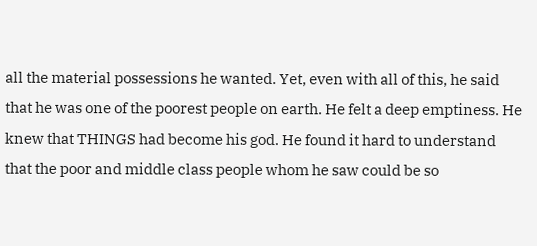all the material possessions he wanted. Yet, even with all of this, he said that he was one of the poorest people on earth. He felt a deep emptiness. He knew that THINGS had become his god. He found it hard to understand that the poor and middle class people whom he saw could be so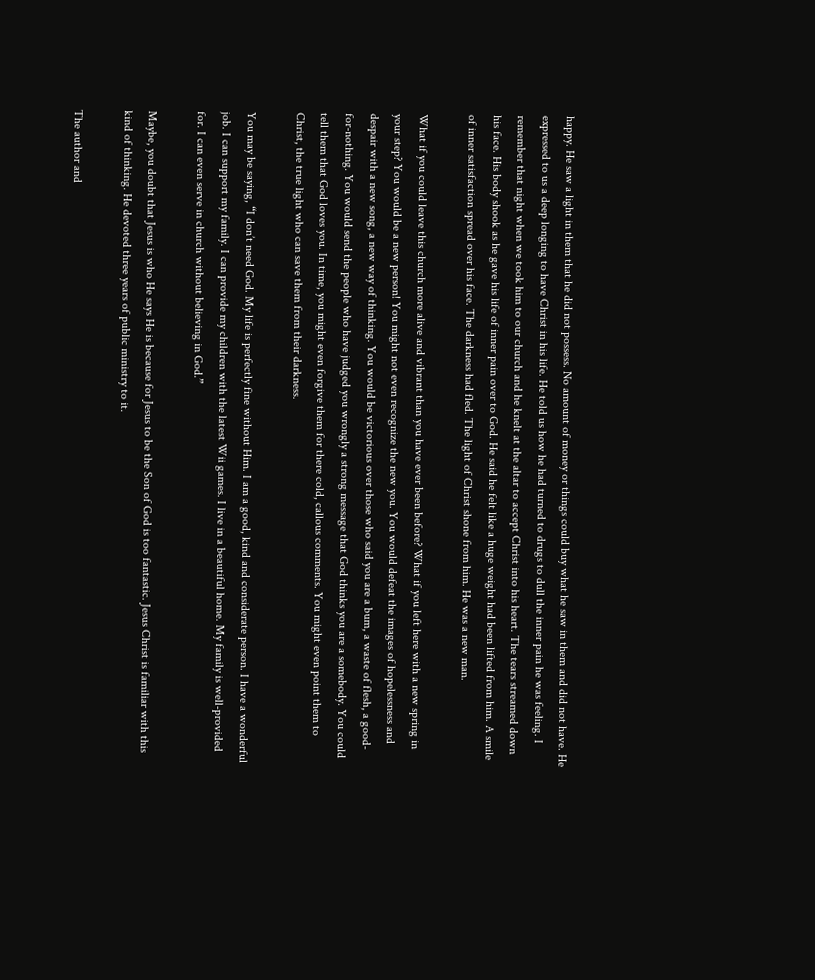happy. He saw a light in them that he did not possess. No amount of money or things could buy what he saw in them and did not have. He expressed to us a deep longing to have Christ in his life. He told us how he had turned to drugs to dull the inner pain he was feeling. I remember that night when we took him to our church and he knelt at the altar to accept Christ into his heart. The tears streamed down his face. His body shook as he gave his life of inner pain over to God. He said he felt like a huge weight had been lifted from him. A smile of inner satisfaction spread over his face. The darkness had fled. The light of Christ shone from him. He was a new man.

What if you could leave this church more alive and vibrant than you have ever been before? What if you left here with a new spring in your step? You would be a new person! You might not even recognize the new you. You would defeat the images of hopelessness and despair with a new song, a new way of thinking. You would be victorious over those who said you are a bum, a waste of flesh, a good-for-nothing. You would send the people who have judged you wrongly a strong message that God thinks you are a somebody. You could tell them that God loves you. In time, you might even forgive them for there cold, callous comments. You might even point them to Christ, the true light who can save them from their darkness.

You may be saying, “I don’t need God. My life is perfectly fine without Him. I am a good, kind and considerate person. I have a wonderful job. I can support my family. I can provide my children with the latest Wii games. I live in a beautiful home. My family is well-provided for. I can even serve in church without believing in God.”

Maybe, you doubt that Jesus is who He says He is because for Jesus to be the Son of God is too fantastic. Jesus Christ is familiar with this kind of thinking. He devoted three years of public ministry to it.

The author and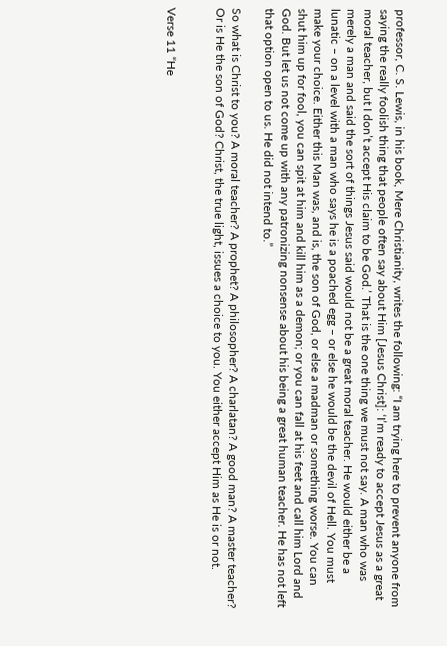professor, C. S. Lewis, in his book, Mere Christianity, writes the following: “I am trying here to prevent anyone from saying the really foolish thing that people often say about Him [Jesus Christ]: ‘I’m ready to accept Jesus as a great moral teacher, but I don’t accept His claim to be God.’ That is the one thing we must not say. A man who was merely a man and said the sort of things Jesus said would not be a great moral teacher. He would either be a lunatic – on a level with a man who says he is a poached egg – or else he would be the devil of Hell. You must make your choice. Either this Man was, and is, the son of God, or else a madman or something worse. You can shut him up for fool, you can spit at him and kill him as a demon; or you can fall at his feet and call him Lord and God. But let us not come up with any patronizing nonsense about his being a great human teacher. He has not left that option open to us. He did not intend to.”

So what is Christ to you? A moral teacher? A prophet? A philosopher? A charlatan? A good man? A master teacher? Or is He the son of God? Christ, the true light, issues a choice to you. You either accept Him as He is or not.


Verse 11 “He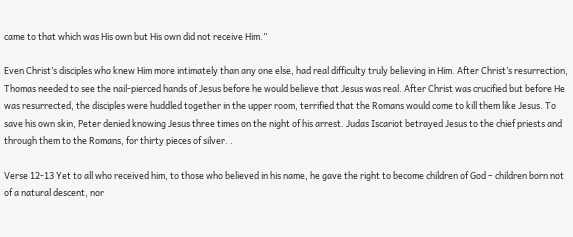came to that which was His own but His own did not receive Him.”

Even Christ’s disciples who knew Him more intimately than any one else, had real difficulty truly believing in Him. After Christ’s resurrection, Thomas needed to see the nail-pierced hands of Jesus before he would believe that Jesus was real. After Christ was crucified but before He was resurrected, the disciples were huddled together in the upper room, terrified that the Romans would come to kill them like Jesus. To save his own skin, Peter denied knowing Jesus three times on the night of his arrest. Judas Iscariot betrayed Jesus to the chief priests and through them to the Romans, for thirty pieces of silver. .

Verse 12-13 Yet to all who received him, to those who believed in his name, he gave the right to become children of God – children born not of a natural descent, nor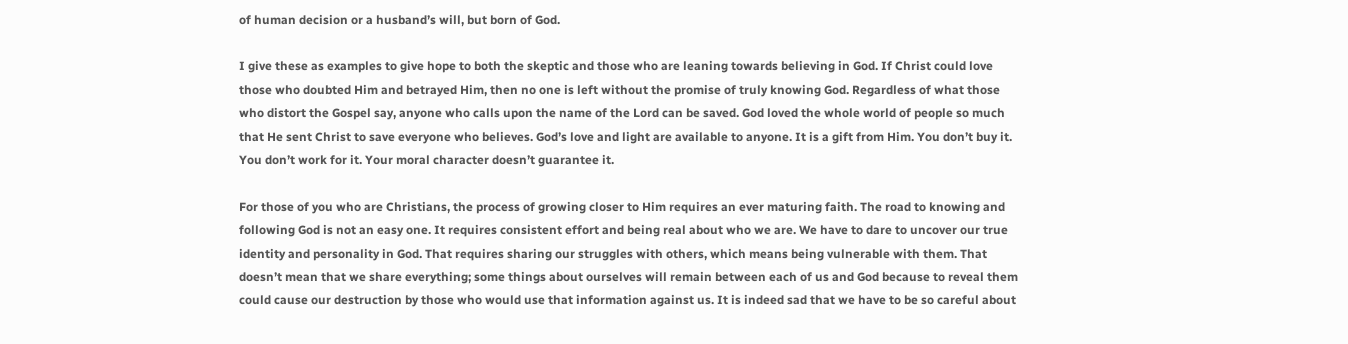of human decision or a husband’s will, but born of God.

I give these as examples to give hope to both the skeptic and those who are leaning towards believing in God. If Christ could love those who doubted Him and betrayed Him, then no one is left without the promise of truly knowing God. Regardless of what those who distort the Gospel say, anyone who calls upon the name of the Lord can be saved. God loved the whole world of people so much that He sent Christ to save everyone who believes. God’s love and light are available to anyone. It is a gift from Him. You don’t buy it. You don’t work for it. Your moral character doesn’t guarantee it.

For those of you who are Christians, the process of growing closer to Him requires an ever maturing faith. The road to knowing and following God is not an easy one. It requires consistent effort and being real about who we are. We have to dare to uncover our true identity and personality in God. That requires sharing our struggles with others, which means being vulnerable with them. That doesn’t mean that we share everything; some things about ourselves will remain between each of us and God because to reveal them could cause our destruction by those who would use that information against us. It is indeed sad that we have to be so careful about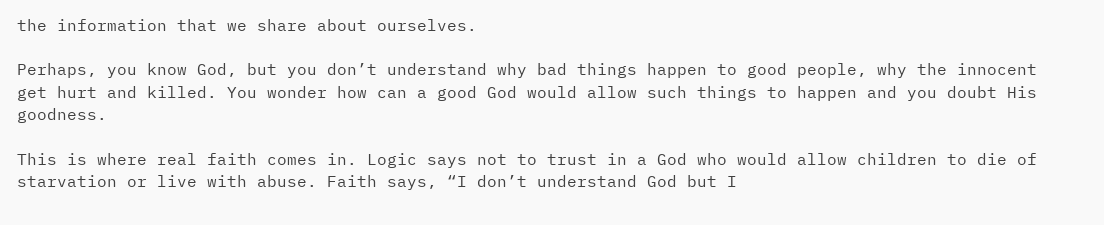the information that we share about ourselves.

Perhaps, you know God, but you don’t understand why bad things happen to good people, why the innocent get hurt and killed. You wonder how can a good God would allow such things to happen and you doubt His goodness.

This is where real faith comes in. Logic says not to trust in a God who would allow children to die of starvation or live with abuse. Faith says, “I don’t understand God but I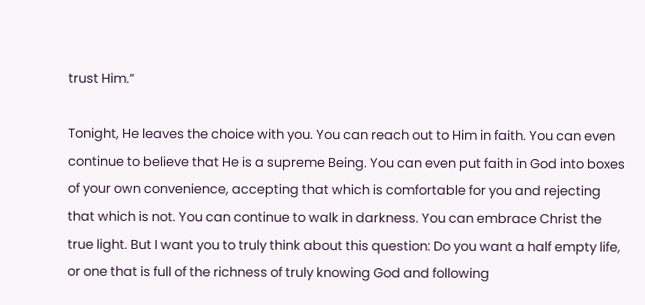trust Him.”

Tonight, He leaves the choice with you. You can reach out to Him in faith. You can even continue to believe that He is a supreme Being. You can even put faith in God into boxes of your own convenience, accepting that which is comfortable for you and rejecting that which is not. You can continue to walk in darkness. You can embrace Christ the true light. But I want you to truly think about this question: Do you want a half empty life, or one that is full of the richness of truly knowing God and following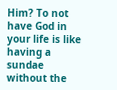Him? To not have God in your life is like having a sundae without the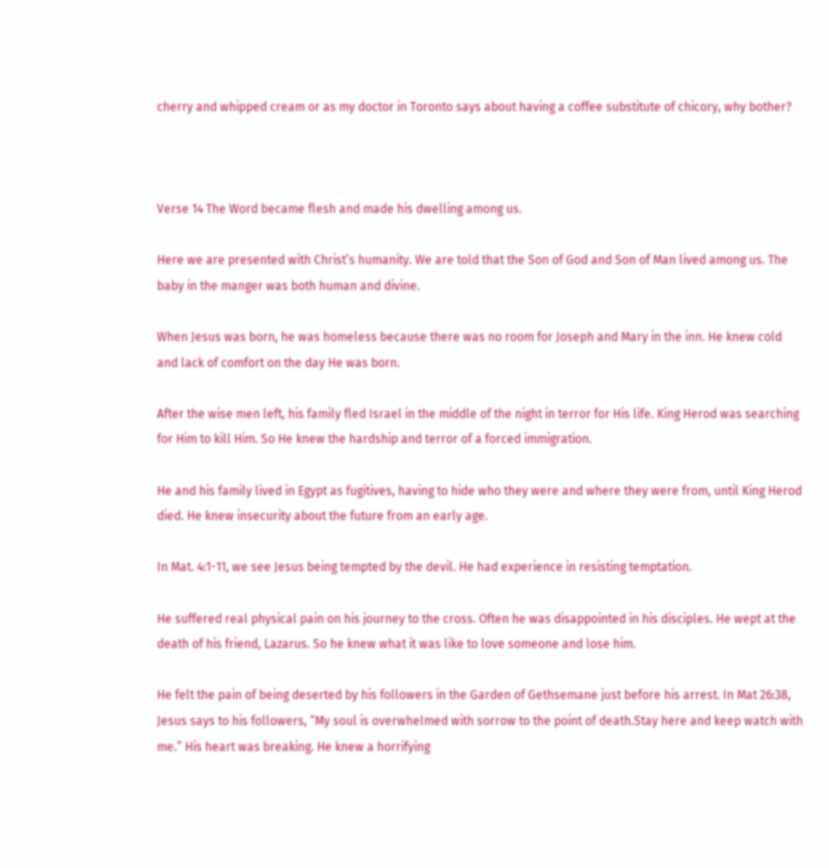cherry and whipped cream or as my doctor in Toronto says about having a coffee substitute of chicory, why bother?



Verse 14 The Word became flesh and made his dwelling among us.

Here we are presented with Christ’s humanity. We are told that the Son of God and Son of Man lived among us. The baby in the manger was both human and divine.

When Jesus was born, he was homeless because there was no room for Joseph and Mary in the inn. He knew cold and lack of comfort on the day He was born.

After the wise men left, his family fled Israel in the middle of the night in terror for His life. King Herod was searching for Him to kill Him. So He knew the hardship and terror of a forced immigration.

He and his family lived in Egypt as fugitives, having to hide who they were and where they were from, until King Herod died. He knew insecurity about the future from an early age.

In Mat. 4:1-11, we see Jesus being tempted by the devil. He had experience in resisting temptation.

He suffered real physical pain on his journey to the cross. Often he was disappointed in his disciples. He wept at the death of his friend, Lazarus. So he knew what it was like to love someone and lose him.

He felt the pain of being deserted by his followers in the Garden of Gethsemane just before his arrest. In Mat 26:38, Jesus says to his followers, “My soul is overwhelmed with sorrow to the point of death.Stay here and keep watch with me.” His heart was breaking. He knew a horrifying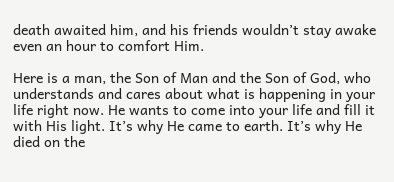death awaited him, and his friends wouldn’t stay awake even an hour to comfort Him.

Here is a man, the Son of Man and the Son of God, who understands and cares about what is happening in your life right now. He wants to come into your life and fill it with His light. It’s why He came to earth. It’s why He died on the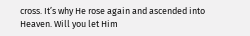cross. It’s why He rose again and ascended into Heaven. Will you let Him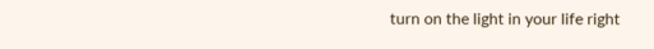turn on the light in your life right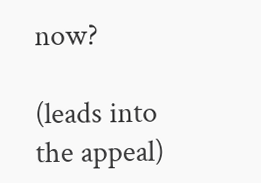now?

(leads into the appeal)